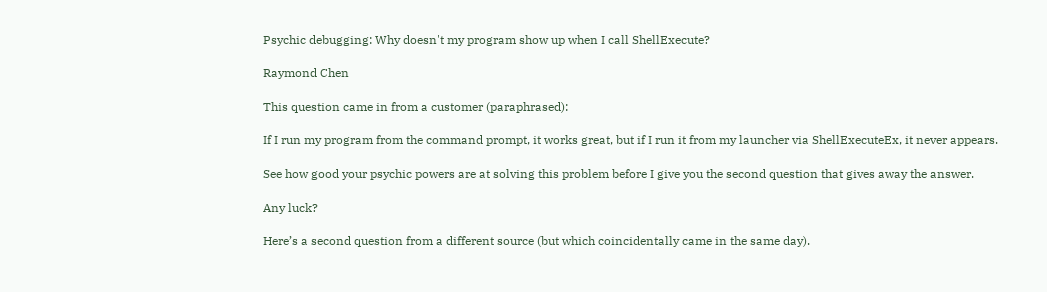Psychic debugging: Why doesn't my program show up when I call ShellExecute?

Raymond Chen

This question came in from a customer (paraphrased):

If I run my program from the command prompt, it works great, but if I run it from my launcher via ShellExecuteEx, it never appears.

See how good your psychic powers are at solving this problem before I give you the second question that gives away the answer.

Any luck?

Here’s a second question from a different source (but which coincidentally came in the same day).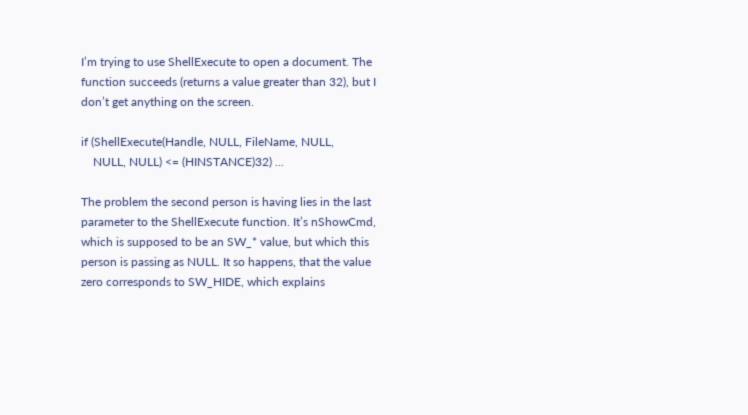I’m trying to use ShellExecute to open a document. The function succeeds (returns a value greater than 32), but I don’t get anything on the screen.

if (ShellExecute(Handle, NULL, FileName, NULL,
    NULL, NULL) <= (HINSTANCE)32) ...

The problem the second person is having lies in the last parameter to the ShellExecute function. It’s nShowCmd, which is supposed to be an SW_* value, but which this person is passing as NULL. It so happens, that the value zero corresponds to SW_HIDE, which explains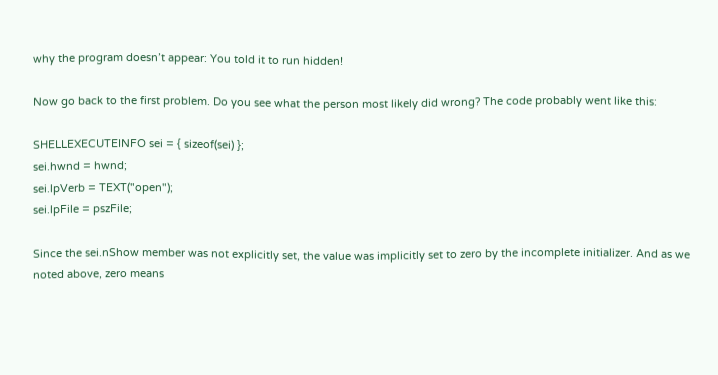why the program doesn’t appear: You told it to run hidden!

Now go back to the first problem. Do you see what the person most likely did wrong? The code probably went like this:

SHELLEXECUTEINFO sei = { sizeof(sei) };
sei.hwnd = hwnd;
sei.lpVerb = TEXT("open");
sei.lpFile = pszFile;

Since the sei.nShow member was not explicitly set, the value was implicitly set to zero by the incomplete initializer. And as we noted above, zero means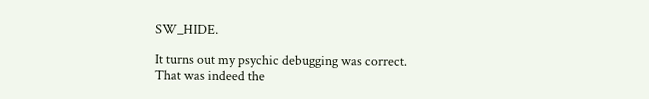SW_HIDE.

It turns out my psychic debugging was correct. That was indeed the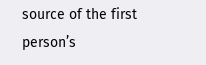source of the first person’s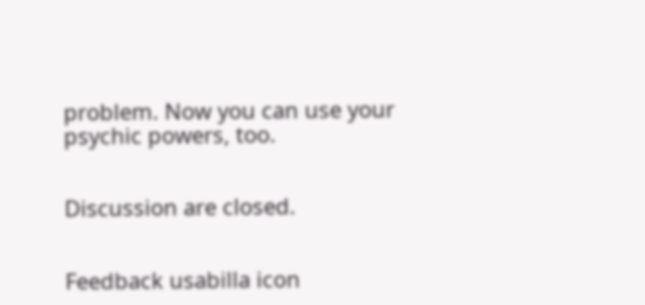problem. Now you can use your psychic powers, too.


Discussion are closed.


Feedback usabilla icon